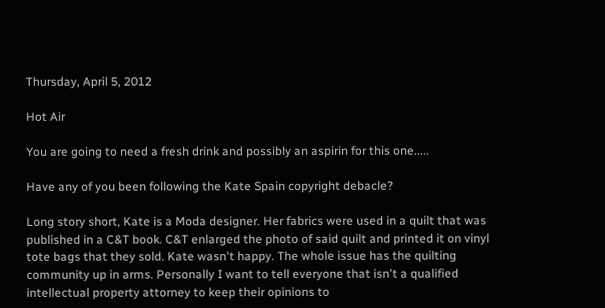Thursday, April 5, 2012

Hot Air

You are going to need a fresh drink and possibly an aspirin for this one.....

Have any of you been following the Kate Spain copyright debacle?

Long story short, Kate is a Moda designer. Her fabrics were used in a quilt that was published in a C&T book. C&T enlarged the photo of said quilt and printed it on vinyl tote bags that they sold. Kate wasn't happy. The whole issue has the quilting community up in arms. Personally I want to tell everyone that isn't a qualified intellectual property attorney to keep their opinions to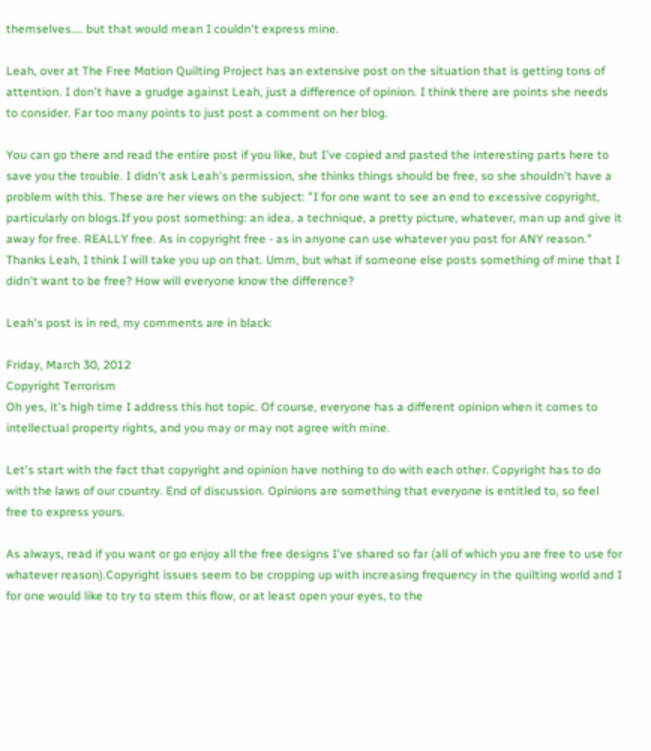themselves.... but that would mean I couldn't express mine.

Leah, over at The Free Motion Quilting Project has an extensive post on the situation that is getting tons of attention. I don't have a grudge against Leah, just a difference of opinion. I think there are points she needs to consider. Far too many points to just post a comment on her blog.

You can go there and read the entire post if you like, but I've copied and pasted the interesting parts here to save you the trouble. I didn't ask Leah's permission, she thinks things should be free, so she shouldn't have a problem with this. These are her views on the subject: "I for one want to see an end to excessive copyright, particularly on blogs.If you post something: an idea, a technique, a pretty picture, whatever, man up and give it away for free. REALLY free. As in copyright free - as in anyone can use whatever you post for ANY reason." Thanks Leah, I think I will take you up on that. Umm, but what if someone else posts something of mine that I didn't want to be free? How will everyone know the difference?

Leah's post is in red, my comments are in black:

Friday, March 30, 2012
Copyright Terrorism
Oh yes, it's high time I address this hot topic. Of course, everyone has a different opinion when it comes to intellectual property rights, and you may or may not agree with mine.

Let's start with the fact that copyright and opinion have nothing to do with each other. Copyright has to do with the laws of our country. End of discussion. Opinions are something that everyone is entitled to, so feel free to express yours.

As always, read if you want or go enjoy all the free designs I've shared so far (all of which you are free to use for whatever reason).Copyright issues seem to be cropping up with increasing frequency in the quilting world and I for one would like to try to stem this flow, or at least open your eyes, to the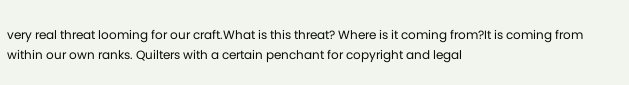very real threat looming for our craft.What is this threat? Where is it coming from?It is coming from within our own ranks. Quilters with a certain penchant for copyright and legal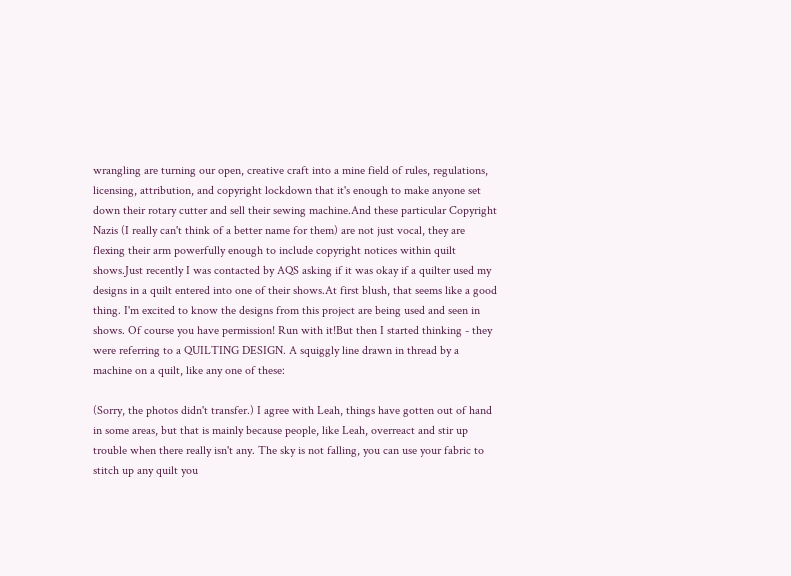wrangling are turning our open, creative craft into a mine field of rules, regulations, licensing, attribution, and copyright lockdown that it's enough to make anyone set down their rotary cutter and sell their sewing machine.And these particular Copyright Nazis (I really can't think of a better name for them) are not just vocal, they are flexing their arm powerfully enough to include copyright notices within quilt shows.Just recently I was contacted by AQS asking if it was okay if a quilter used my designs in a quilt entered into one of their shows.At first blush, that seems like a good thing. I'm excited to know the designs from this project are being used and seen in shows. Of course you have permission! Run with it!But then I started thinking - they were referring to a QUILTING DESIGN. A squiggly line drawn in thread by a machine on a quilt, like any one of these:

(Sorry, the photos didn't transfer.) I agree with Leah, things have gotten out of hand in some areas, but that is mainly because people, like Leah, overreact and stir up trouble when there really isn't any. The sky is not falling, you can use your fabric to stitch up any quilt you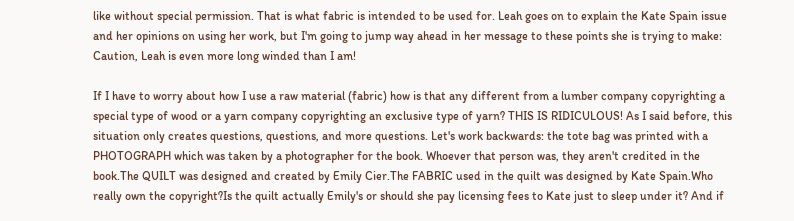like without special permission. That is what fabric is intended to be used for. Leah goes on to explain the Kate Spain issue and her opinions on using her work, but I'm going to jump way ahead in her message to these points she is trying to make: Caution, Leah is even more long winded than I am!

If I have to worry about how I use a raw material (fabric) how is that any different from a lumber company copyrighting a special type of wood or a yarn company copyrighting an exclusive type of yarn? THIS IS RIDICULOUS! As I said before, this situation only creates questions, questions, and more questions. Let's work backwards: the tote bag was printed with a PHOTOGRAPH which was taken by a photographer for the book. Whoever that person was, they aren't credited in the book.The QUILT was designed and created by Emily Cier.The FABRIC used in the quilt was designed by Kate Spain.Who really own the copyright?Is the quilt actually Emily's or should she pay licensing fees to Kate just to sleep under it? And if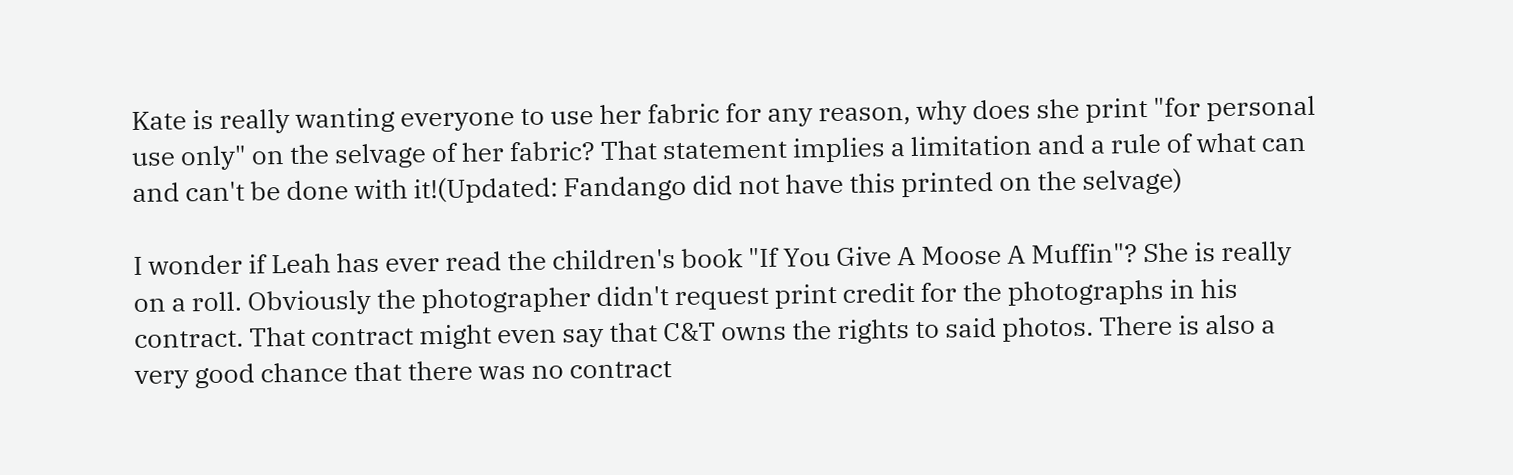Kate is really wanting everyone to use her fabric for any reason, why does she print "for personal use only" on the selvage of her fabric? That statement implies a limitation and a rule of what can and can't be done with it!(Updated: Fandango did not have this printed on the selvage)

I wonder if Leah has ever read the children's book "If You Give A Moose A Muffin"? She is really on a roll. Obviously the photographer didn't request print credit for the photographs in his contract. That contract might even say that C&T owns the rights to said photos. There is also a very good chance that there was no contract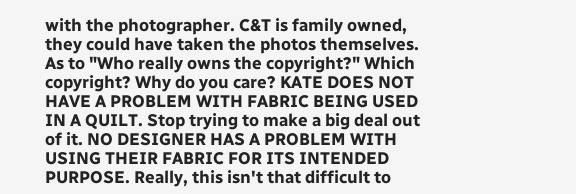with the photographer. C&T is family owned, they could have taken the photos themselves. As to "Who really owns the copyright?" Which copyright? Why do you care? KATE DOES NOT HAVE A PROBLEM WITH FABRIC BEING USED IN A QUILT. Stop trying to make a big deal out of it. NO DESIGNER HAS A PROBLEM WITH USING THEIR FABRIC FOR ITS INTENDED PURPOSE. Really, this isn't that difficult to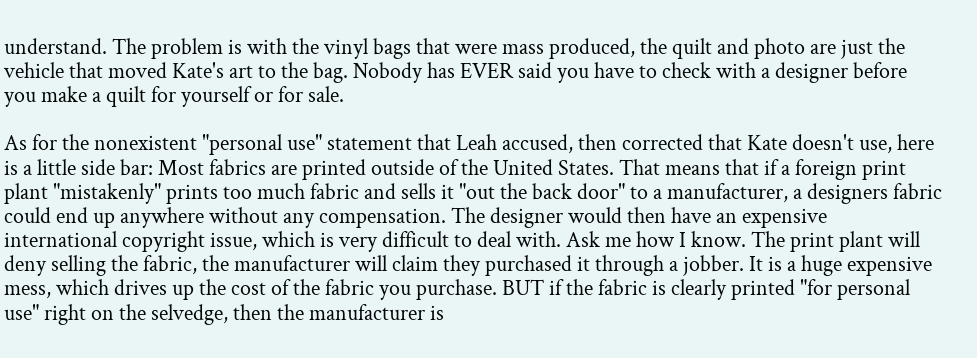understand. The problem is with the vinyl bags that were mass produced, the quilt and photo are just the vehicle that moved Kate's art to the bag. Nobody has EVER said you have to check with a designer before you make a quilt for yourself or for sale.

As for the nonexistent "personal use" statement that Leah accused, then corrected that Kate doesn't use, here is a little side bar: Most fabrics are printed outside of the United States. That means that if a foreign print plant "mistakenly" prints too much fabric and sells it "out the back door" to a manufacturer, a designers fabric could end up anywhere without any compensation. The designer would then have an expensive international copyright issue, which is very difficult to deal with. Ask me how I know. The print plant will deny selling the fabric, the manufacturer will claim they purchased it through a jobber. It is a huge expensive mess, which drives up the cost of the fabric you purchase. BUT if the fabric is clearly printed "for personal use" right on the selvedge, then the manufacturer is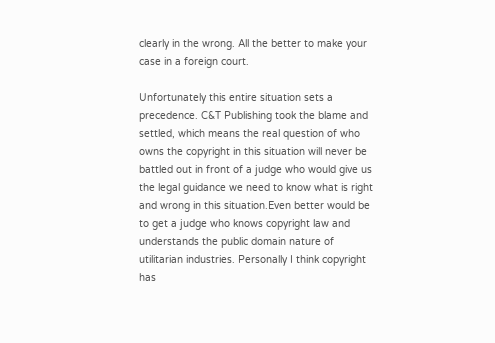clearly in the wrong. All the better to make your case in a foreign court.

Unfortunately this entire situation sets a precedence. C&T Publishing took the blame and settled, which means the real question of who owns the copyright in this situation will never be battled out in front of a judge who would give us the legal guidance we need to know what is right and wrong in this situation.Even better would be to get a judge who knows copyright law and understands the public domain nature of utilitarian industries. Personally I think copyright has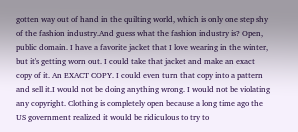gotten way out of hand in the quilting world, which is only one step shy of the fashion industry.And guess what the fashion industry is? Open, public domain. I have a favorite jacket that I love wearing in the winter, but it's getting worn out. I could take that jacket and make an exact copy of it. An EXACT COPY. I could even turn that copy into a pattern and sell it.I would not be doing anything wrong. I would not be violating any copyright. Clothing is completely open because a long time ago the US government realized it would be ridiculous to try to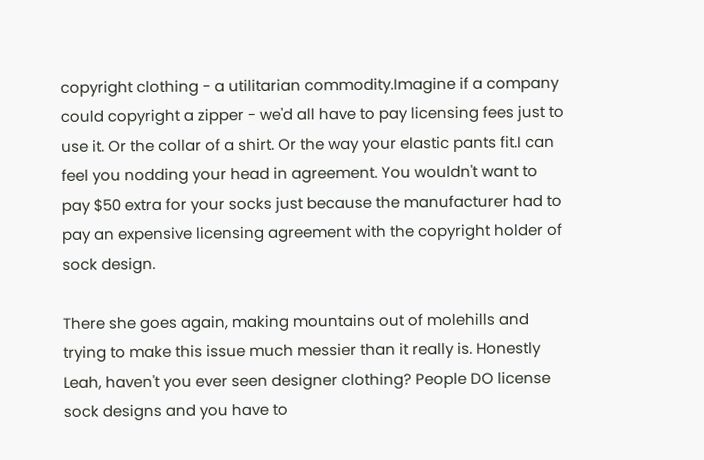copyright clothing - a utilitarian commodity.Imagine if a company could copyright a zipper - we'd all have to pay licensing fees just to use it. Or the collar of a shirt. Or the way your elastic pants fit.I can feel you nodding your head in agreement. You wouldn't want to pay $50 extra for your socks just because the manufacturer had to pay an expensive licensing agreement with the copyright holder of sock design.

There she goes again, making mountains out of molehills and trying to make this issue much messier than it really is. Honestly Leah, haven't you ever seen designer clothing? People DO license sock designs and you have to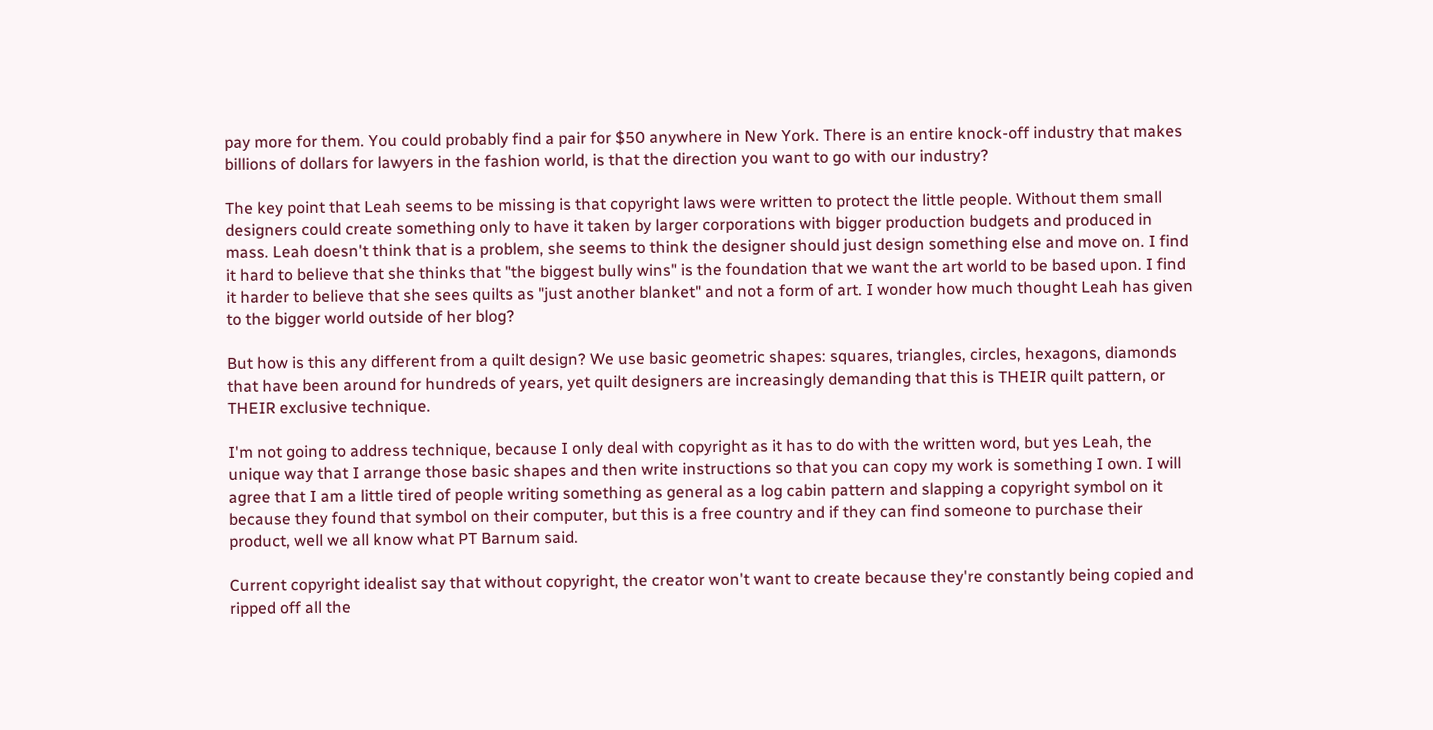pay more for them. You could probably find a pair for $50 anywhere in New York. There is an entire knock-off industry that makes billions of dollars for lawyers in the fashion world, is that the direction you want to go with our industry?

The key point that Leah seems to be missing is that copyright laws were written to protect the little people. Without them small designers could create something only to have it taken by larger corporations with bigger production budgets and produced in mass. Leah doesn't think that is a problem, she seems to think the designer should just design something else and move on. I find it hard to believe that she thinks that "the biggest bully wins" is the foundation that we want the art world to be based upon. I find it harder to believe that she sees quilts as "just another blanket" and not a form of art. I wonder how much thought Leah has given to the bigger world outside of her blog?

But how is this any different from a quilt design? We use basic geometric shapes: squares, triangles, circles, hexagons, diamonds that have been around for hundreds of years, yet quilt designers are increasingly demanding that this is THEIR quilt pattern, or THEIR exclusive technique.

I'm not going to address technique, because I only deal with copyright as it has to do with the written word, but yes Leah, the unique way that I arrange those basic shapes and then write instructions so that you can copy my work is something I own. I will agree that I am a little tired of people writing something as general as a log cabin pattern and slapping a copyright symbol on it because they found that symbol on their computer, but this is a free country and if they can find someone to purchase their product, well we all know what PT Barnum said.

Current copyright idealist say that without copyright, the creator won't want to create because they're constantly being copied and ripped off all the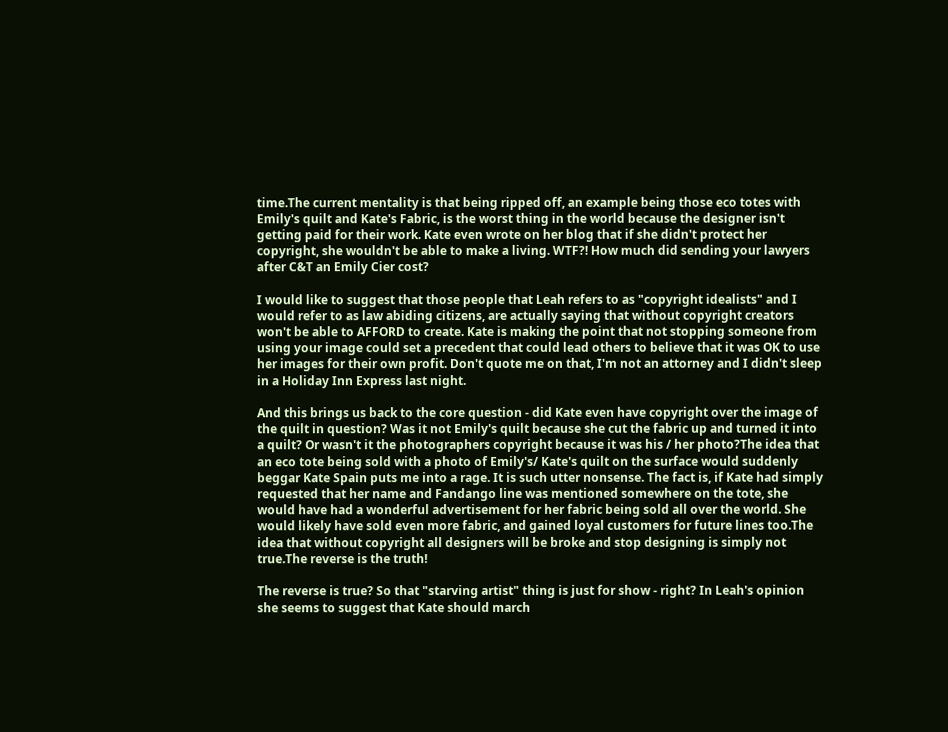time.The current mentality is that being ripped off, an example being those eco totes with Emily's quilt and Kate's Fabric, is the worst thing in the world because the designer isn't getting paid for their work. Kate even wrote on her blog that if she didn't protect her copyright, she wouldn't be able to make a living. WTF?! How much did sending your lawyers after C&T an Emily Cier cost?

I would like to suggest that those people that Leah refers to as "copyright idealists" and I would refer to as law abiding citizens, are actually saying that without copyright creators won't be able to AFFORD to create. Kate is making the point that not stopping someone from using your image could set a precedent that could lead others to believe that it was OK to use her images for their own profit. Don't quote me on that, I'm not an attorney and I didn't sleep in a Holiday Inn Express last night.

And this brings us back to the core question - did Kate even have copyright over the image of the quilt in question? Was it not Emily's quilt because she cut the fabric up and turned it into a quilt? Or wasn't it the photographers copyright because it was his / her photo?The idea that an eco tote being sold with a photo of Emily's/ Kate's quilt on the surface would suddenly beggar Kate Spain puts me into a rage. It is such utter nonsense. The fact is, if Kate had simply requested that her name and Fandango line was mentioned somewhere on the tote, she would have had a wonderful advertisement for her fabric being sold all over the world. She would likely have sold even more fabric, and gained loyal customers for future lines too.The idea that without copyright all designers will be broke and stop designing is simply not true.The reverse is the truth!

The reverse is true? So that "starving artist" thing is just for show - right? In Leah's opinion she seems to suggest that Kate should march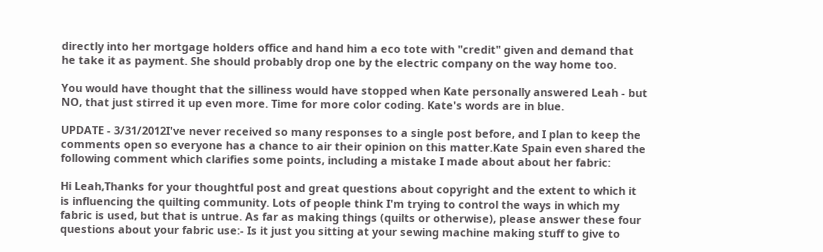directly into her mortgage holders office and hand him a eco tote with "credit" given and demand that he take it as payment. She should probably drop one by the electric company on the way home too.

You would have thought that the silliness would have stopped when Kate personally answered Leah - but NO, that just stirred it up even more. Time for more color coding. Kate's words are in blue.

UPDATE - 3/31/2012I've never received so many responses to a single post before, and I plan to keep the comments open so everyone has a chance to air their opinion on this matter.Kate Spain even shared the following comment which clarifies some points, including a mistake I made about about her fabric:

Hi Leah,Thanks for your thoughtful post and great questions about copyright and the extent to which it is influencing the quilting community. Lots of people think I'm trying to control the ways in which my fabric is used, but that is untrue. As far as making things (quilts or otherwise), please answer these four questions about your fabric use:- Is it just you sitting at your sewing machine making stuff to give to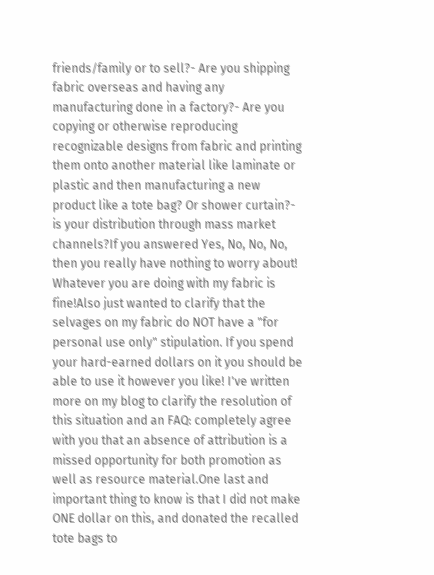friends/family or to sell?- Are you shipping fabric overseas and having any manufacturing done in a factory?- Are you copying or otherwise reproducing recognizable designs from fabric and printing them onto another material like laminate or plastic and then manufacturing a new product like a tote bag? Or shower curtain?- is your distribution through mass market channels?If you answered Yes, No, No, No, then you really have nothing to worry about! Whatever you are doing with my fabric is fine!Also just wanted to clarify that the selvages on my fabric do NOT have a "for personal use only" stipulation. If you spend your hard-earned dollars on it you should be able to use it however you like! I've written more on my blog to clarify the resolution of this situation and an FAQ: completely agree with you that an absence of attribution is a missed opportunity for both promotion as well as resource material.One last and important thing to know is that I did not make ONE dollar on this, and donated the recalled tote bags to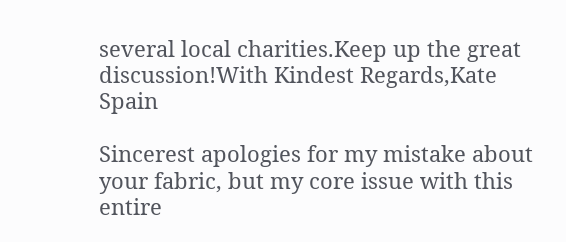several local charities.Keep up the great discussion!With Kindest Regards,Kate Spain

Sincerest apologies for my mistake about your fabric, but my core issue with this entire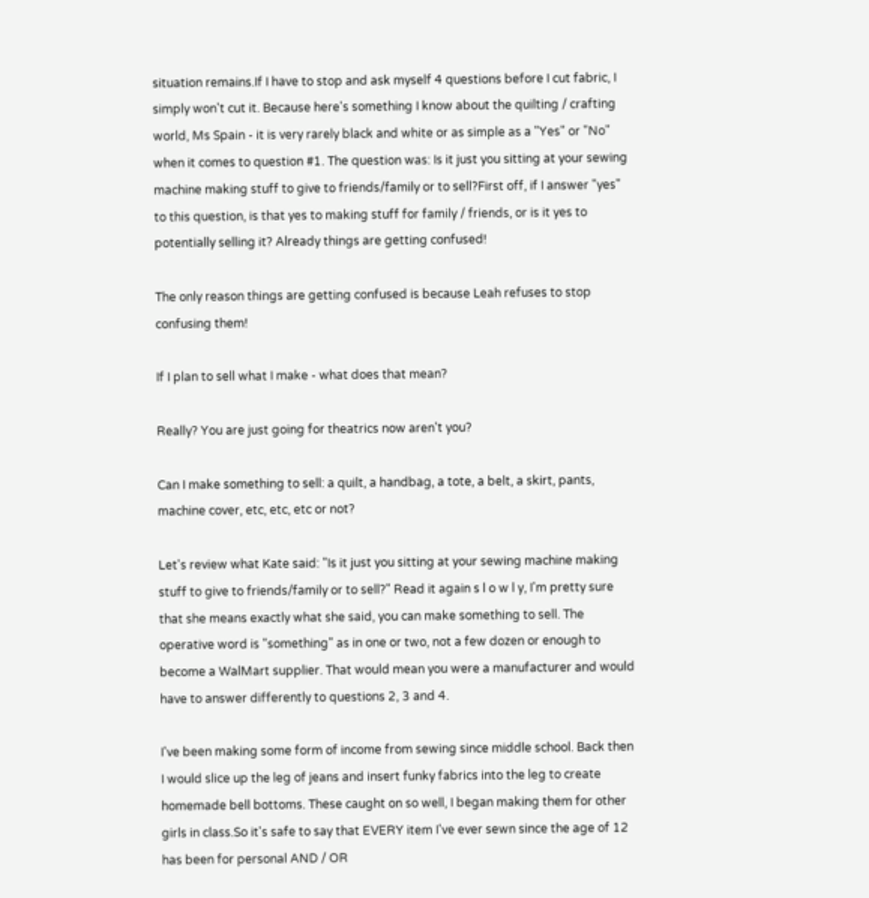situation remains.If I have to stop and ask myself 4 questions before I cut fabric, I simply won't cut it. Because here's something I know about the quilting / crafting world, Ms Spain - it is very rarely black and white or as simple as a "Yes" or "No" when it comes to question #1. The question was: Is it just you sitting at your sewing machine making stuff to give to friends/family or to sell?First off, if I answer "yes" to this question, is that yes to making stuff for family / friends, or is it yes to potentially selling it? Already things are getting confused!

The only reason things are getting confused is because Leah refuses to stop confusing them!

If I plan to sell what I make - what does that mean?

Really? You are just going for theatrics now aren't you?

Can I make something to sell: a quilt, a handbag, a tote, a belt, a skirt, pants, machine cover, etc, etc, etc or not?

Let's review what Kate said: "Is it just you sitting at your sewing machine making stuff to give to friends/family or to sell?" Read it again s l o w l y, I'm pretty sure that she means exactly what she said, you can make something to sell. The operative word is "something" as in one or two, not a few dozen or enough to become a WalMart supplier. That would mean you were a manufacturer and would have to answer differently to questions 2, 3 and 4.

I've been making some form of income from sewing since middle school. Back then I would slice up the leg of jeans and insert funky fabrics into the leg to create homemade bell bottoms. These caught on so well, I began making them for other girls in class.So it's safe to say that EVERY item I've ever sewn since the age of 12 has been for personal AND / OR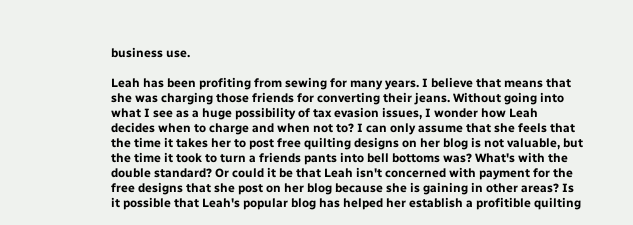business use.

Leah has been profiting from sewing for many years. I believe that means that she was charging those friends for converting their jeans. Without going into what I see as a huge possibility of tax evasion issues, I wonder how Leah decides when to charge and when not to? I can only assume that she feels that the time it takes her to post free quilting designs on her blog is not valuable, but the time it took to turn a friends pants into bell bottoms was? What's with the double standard? Or could it be that Leah isn't concerned with payment for the free designs that she post on her blog because she is gaining in other areas? Is it possible that Leah's popular blog has helped her establish a profitible quilting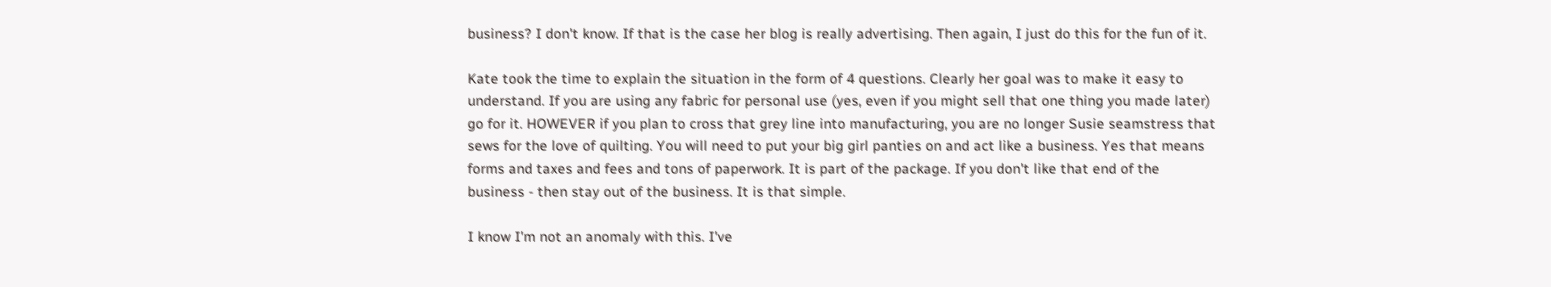business? I don't know. If that is the case her blog is really advertising. Then again, I just do this for the fun of it.

Kate took the time to explain the situation in the form of 4 questions. Clearly her goal was to make it easy to understand. If you are using any fabric for personal use (yes, even if you might sell that one thing you made later) go for it. HOWEVER if you plan to cross that grey line into manufacturing, you are no longer Susie seamstress that sews for the love of quilting. You will need to put your big girl panties on and act like a business. Yes that means forms and taxes and fees and tons of paperwork. It is part of the package. If you don't like that end of the business - then stay out of the business. It is that simple.

I know I'm not an anomaly with this. I've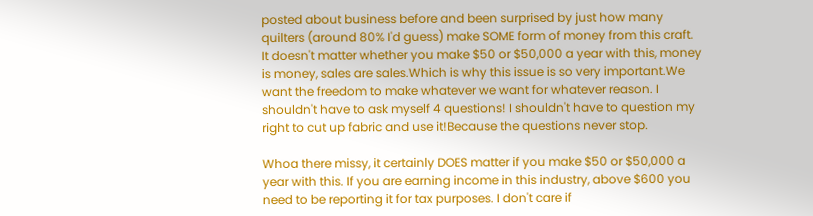posted about business before and been surprised by just how many quilters (around 80% I'd guess) make SOME form of money from this craft. It doesn't matter whether you make $50 or $50,000 a year with this, money is money, sales are sales.Which is why this issue is so very important.We want the freedom to make whatever we want for whatever reason. I shouldn't have to ask myself 4 questions! I shouldn't have to question my right to cut up fabric and use it!Because the questions never stop.

Whoa there missy, it certainly DOES matter if you make $50 or $50,000 a year with this. If you are earning income in this industry, above $600 you need to be reporting it for tax purposes. I don't care if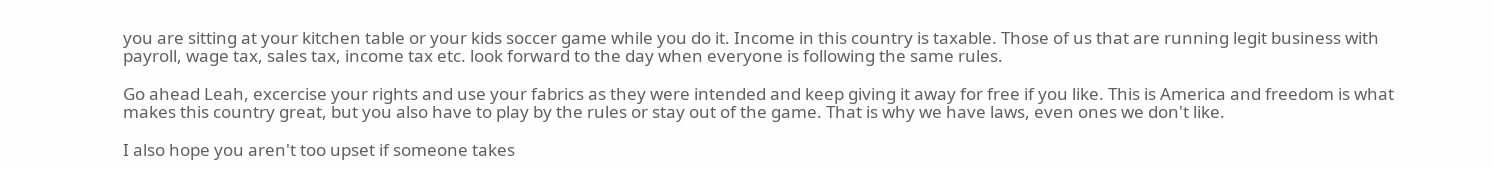you are sitting at your kitchen table or your kids soccer game while you do it. Income in this country is taxable. Those of us that are running legit business with payroll, wage tax, sales tax, income tax etc. look forward to the day when everyone is following the same rules.

Go ahead Leah, excercise your rights and use your fabrics as they were intended and keep giving it away for free if you like. This is America and freedom is what makes this country great, but you also have to play by the rules or stay out of the game. That is why we have laws, even ones we don't like.

I also hope you aren't too upset if someone takes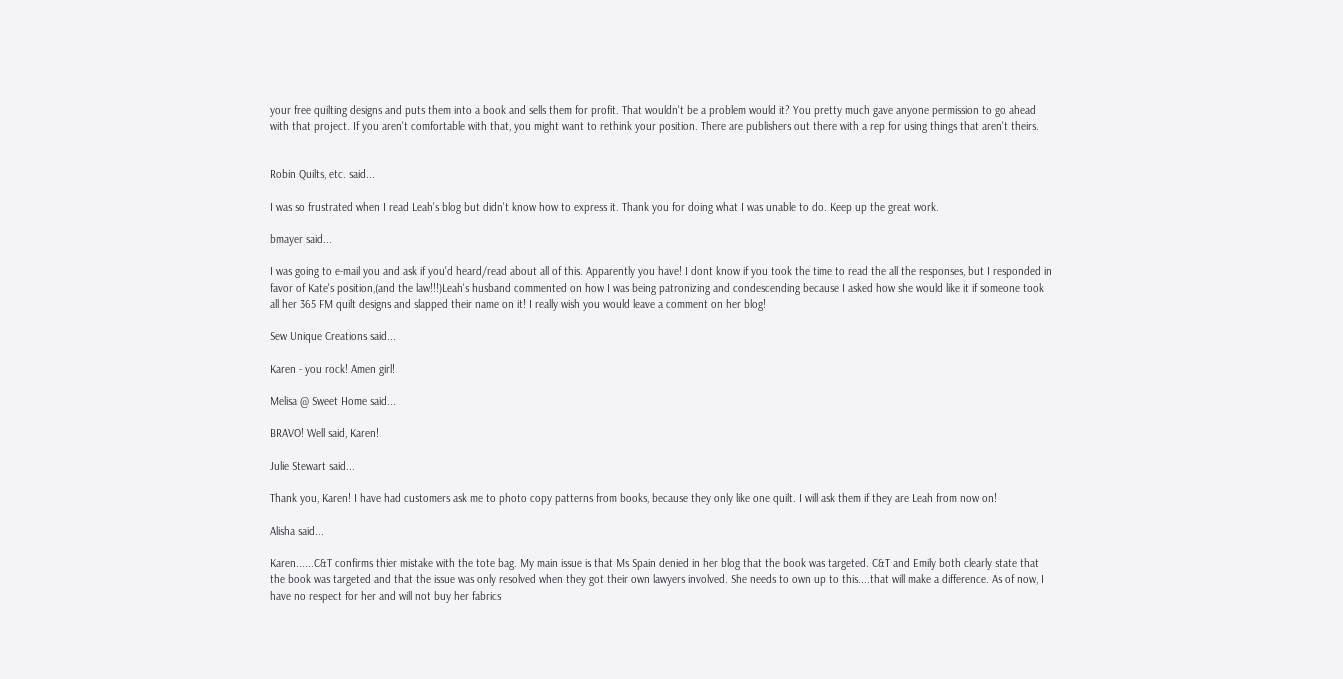your free quilting designs and puts them into a book and sells them for profit. That wouldn't be a problem would it? You pretty much gave anyone permission to go ahead with that project. If you aren't comfortable with that, you might want to rethink your position. There are publishers out there with a rep for using things that aren't theirs.


Robin Quilts, etc. said...

I was so frustrated when I read Leah's blog but didn't know how to express it. Thank you for doing what I was unable to do. Keep up the great work.

bmayer said...

I was going to e-mail you and ask if you'd heard/read about all of this. Apparently you have! I dont know if you took the time to read the all the responses, but I responded in favor of Kate's position,(and the law!!!)Leah's husband commented on how I was being patronizing and condescending because I asked how she would like it if someone took all her 365 FM quilt designs and slapped their name on it! I really wish you would leave a comment on her blog!

Sew Unique Creations said...

Karen - you rock! Amen girl!

Melisa @ Sweet Home said...

BRAVO! Well said, Karen!

Julie Stewart said...

Thank you, Karen! I have had customers ask me to photo copy patterns from books, because they only like one quilt. I will ask them if they are Leah from now on!

Alisha said...

Karen......C&T confirms thier mistake with the tote bag. My main issue is that Ms Spain denied in her blog that the book was targeted. C&T and Emily both clearly state that the book was targeted and that the issue was only resolved when they got their own lawyers involved. She needs to own up to this....that will make a difference. As of now, I have no respect for her and will not buy her fabrics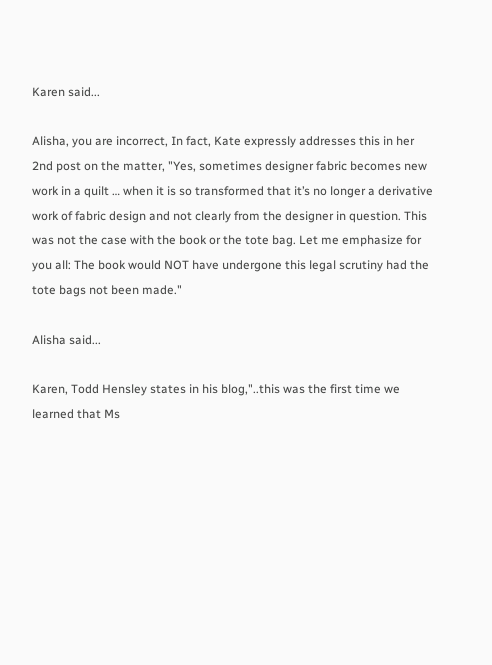Karen said...

Alisha, you are incorrect, In fact, Kate expressly addresses this in her 2nd post on the matter, "Yes, sometimes designer fabric becomes new work in a quilt … when it is so transformed that it’s no longer a derivative work of fabric design and not clearly from the designer in question. This was not the case with the book or the tote bag. Let me emphasize for you all: The book would NOT have undergone this legal scrutiny had the tote bags not been made."

Alisha said...

Karen, Todd Hensley states in his blog,"..this was the first time we learned that Ms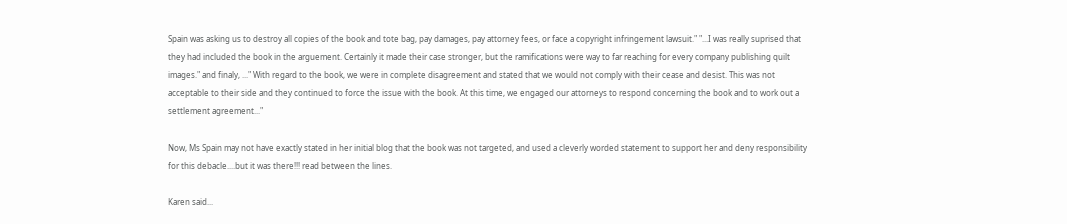Spain was asking us to destroy all copies of the book and tote bag, pay damages, pay attorney fees, or face a copyright infringement lawsuit." "...I was really suprised that they had included the book in the arguement. Certainly it made their case stronger, but the ramifications were way to far reaching for every company publishing quilt images." and finaly, ..." With regard to the book, we were in complete disagreement and stated that we would not comply with their cease and desist. This was not acceptable to their side and they continued to force the issue with the book. At this time, we engaged our attorneys to respond concerning the book and to work out a settlement agreement..."

Now, Ms Spain may not have exactly stated in her initial blog that the book was not targeted, and used a cleverly worded statement to support her and deny responsibility for this debacle....but it was there!!! read between the lines.

Karen said...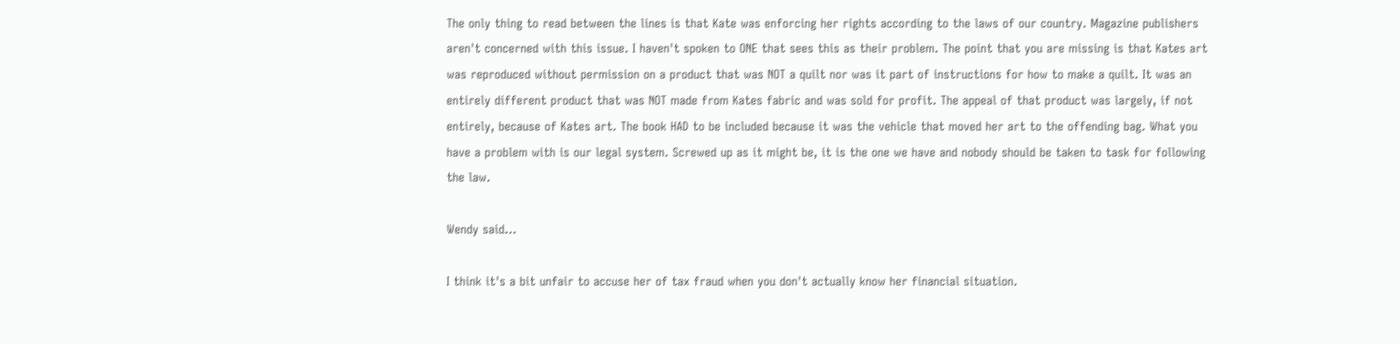The only thing to read between the lines is that Kate was enforcing her rights according to the laws of our country. Magazine publishers aren't concerned with this issue. I haven't spoken to ONE that sees this as their problem. The point that you are missing is that Kates art was reproduced without permission on a product that was NOT a quilt nor was it part of instructions for how to make a quilt. It was an entirely different product that was NOT made from Kates fabric and was sold for profit. The appeal of that product was largely, if not entirely, because of Kates art. The book HAD to be included because it was the vehicle that moved her art to the offending bag. What you have a problem with is our legal system. Screwed up as it might be, it is the one we have and nobody should be taken to task for following the law.

Wendy said...

I think it's a bit unfair to accuse her of tax fraud when you don't actually know her financial situation.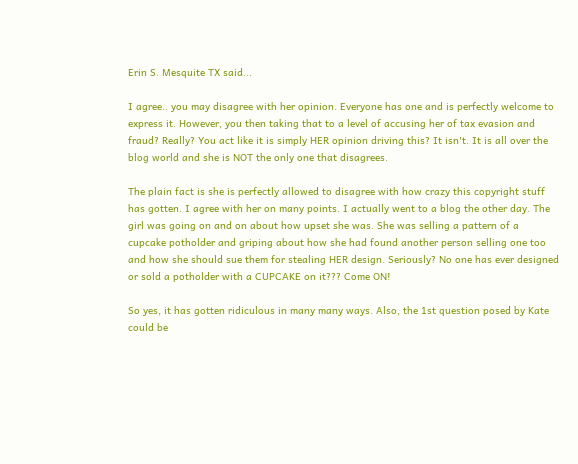Erin S. Mesquite TX said...

I agree.. you may disagree with her opinion. Everyone has one and is perfectly welcome to express it. However, you then taking that to a level of accusing her of tax evasion and fraud? Really? You act like it is simply HER opinion driving this? It isn't. It is all over the blog world and she is NOT the only one that disagrees.

The plain fact is she is perfectly allowed to disagree with how crazy this copyright stuff has gotten. I agree with her on many points. I actually went to a blog the other day. The girl was going on and on about how upset she was. She was selling a pattern of a cupcake potholder and griping about how she had found another person selling one too and how she should sue them for stealing HER design. Seriously? No one has ever designed or sold a potholder with a CUPCAKE on it??? Come ON!

So yes, it has gotten ridiculous in many many ways. Also, the 1st question posed by Kate could be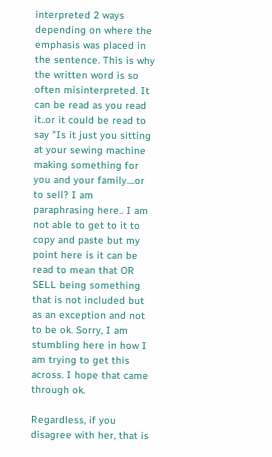interpreted 2 ways depending on where the emphasis was placed in the sentence. This is why the written word is so often misinterpreted. It can be read as you read it..or it could be read to say "Is it just you sitting at your sewing machine making something for you and your family....or to sell? I am paraphrasing here.. I am not able to get to it to copy and paste but my point here is it can be read to mean that OR SELL being something that is not included but as an exception and not to be ok. Sorry, I am stumbling here in how I am trying to get this across. I hope that came through ok.

Regardless, if you disagree with her, that is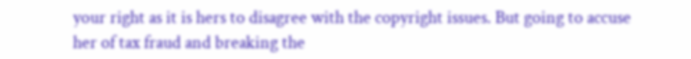your right as it is hers to disagree with the copyright issues. But going to accuse her of tax fraud and breaking the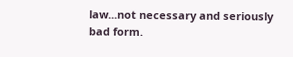law...not necessary and seriously bad form.